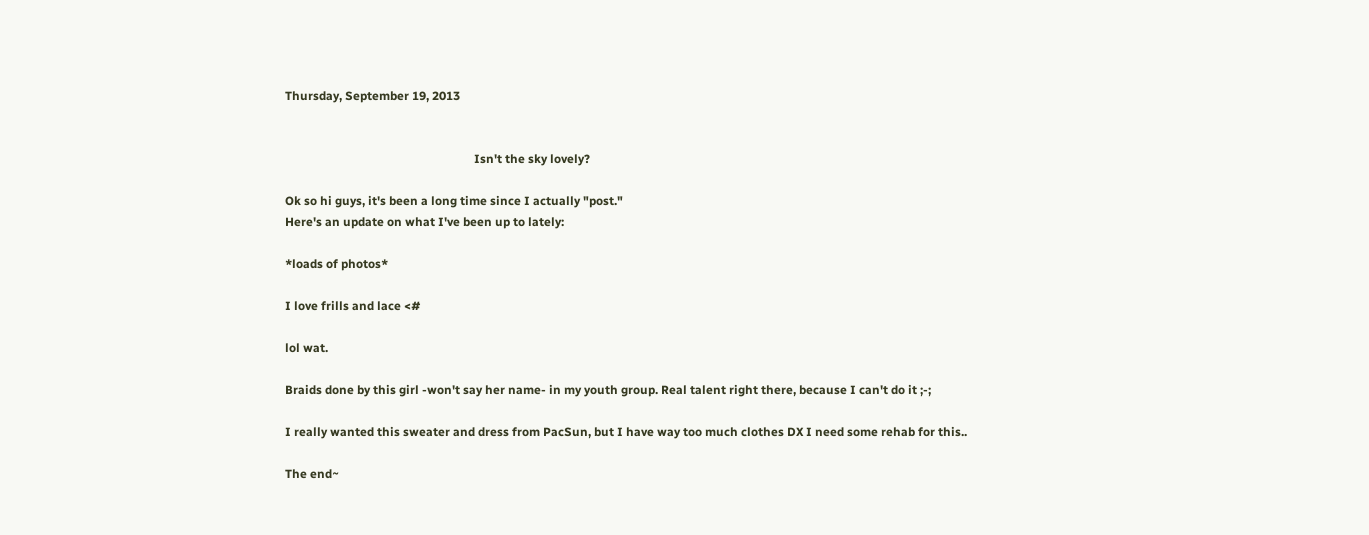Thursday, September 19, 2013


                                                               Isn't the sky lovely?

Ok so hi guys, it's been a long time since I actually "post."
Here's an update on what I've been up to lately:

*loads of photos*

I love frills and lace <#

lol wat.

Braids done by this girl -won't say her name- in my youth group. Real talent right there, because I can't do it ;-;

I really wanted this sweater and dress from PacSun, but I have way too much clothes DX I need some rehab for this..

The end~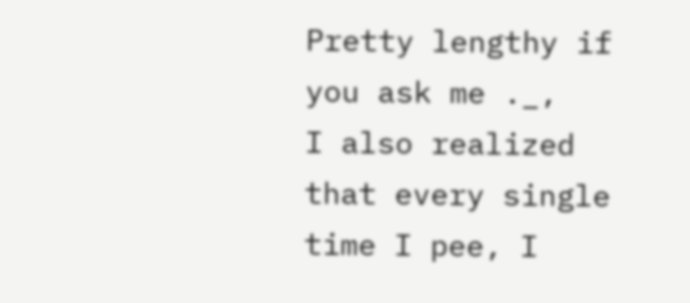Pretty lengthy if you ask me ._,
I also realized that every single time I pee, I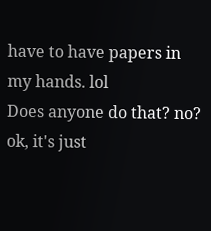have to have papers in my hands. lol
Does anyone do that? no? ok, it's just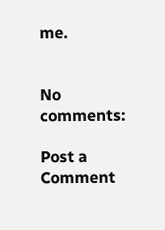me.


No comments:

Post a Comment